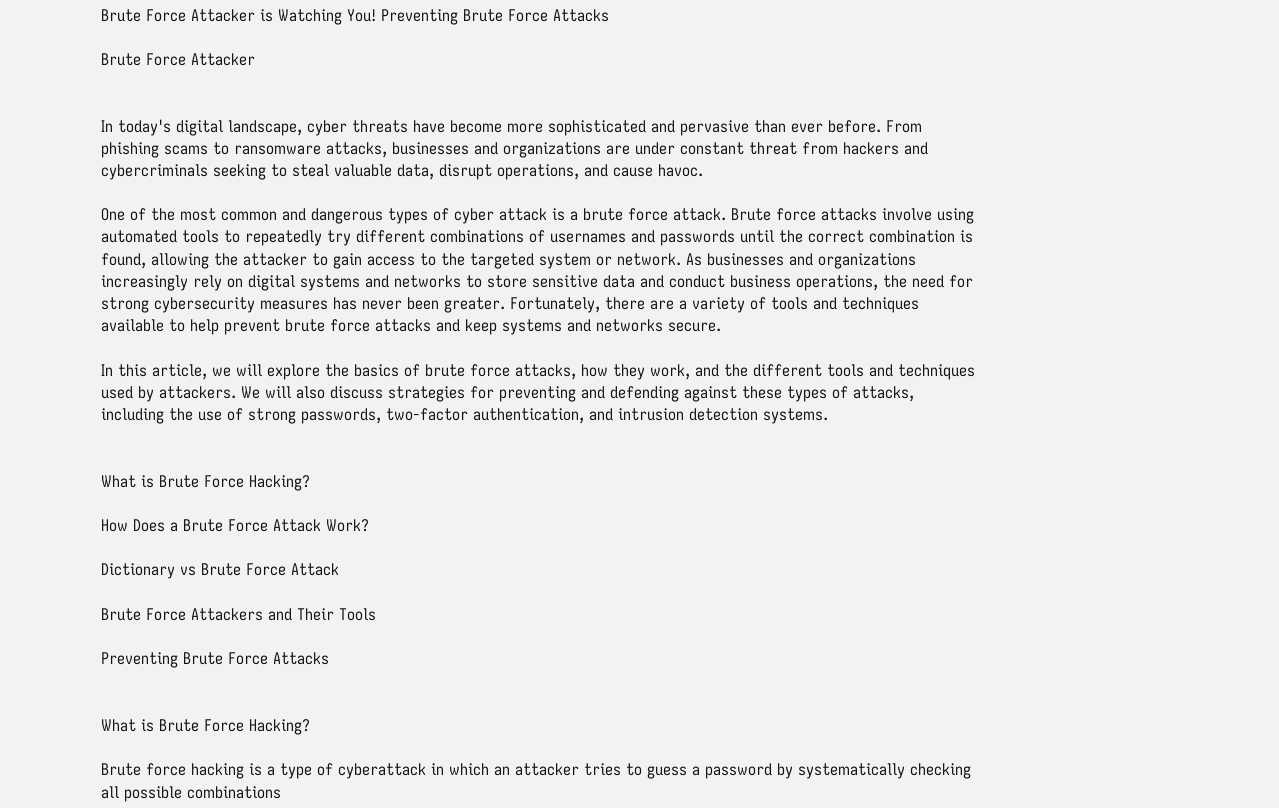Brute Force Attacker is Watching You! Preventing Brute Force Attacks

Brute Force Attacker


In today's digital landscape, cyber threats have become more sophisticated and pervasive than ever before. From phishing scams to ransomware attacks, businesses and organizations are under constant threat from hackers and cybercriminals seeking to steal valuable data, disrupt operations, and cause havoc.

One of the most common and dangerous types of cyber attack is a brute force attack. Brute force attacks involve using automated tools to repeatedly try different combinations of usernames and passwords until the correct combination is found, allowing the attacker to gain access to the targeted system or network. As businesses and organizations increasingly rely on digital systems and networks to store sensitive data and conduct business operations, the need for strong cybersecurity measures has never been greater. Fortunately, there are a variety of tools and techniques available to help prevent brute force attacks and keep systems and networks secure.

In this article, we will explore the basics of brute force attacks, how they work, and the different tools and techniques used by attackers. We will also discuss strategies for preventing and defending against these types of attacks, including the use of strong passwords, two-factor authentication, and intrusion detection systems.


What is Brute Force Hacking?

How Does a Brute Force Attack Work?

Dictionary vs Brute Force Attack

Brute Force Attackers and Their Tools

Preventing Brute Force Attacks


What is Brute Force Hacking?

Brute force hacking is a type of cyberattack in which an attacker tries to guess a password by systematically checking all possible combinations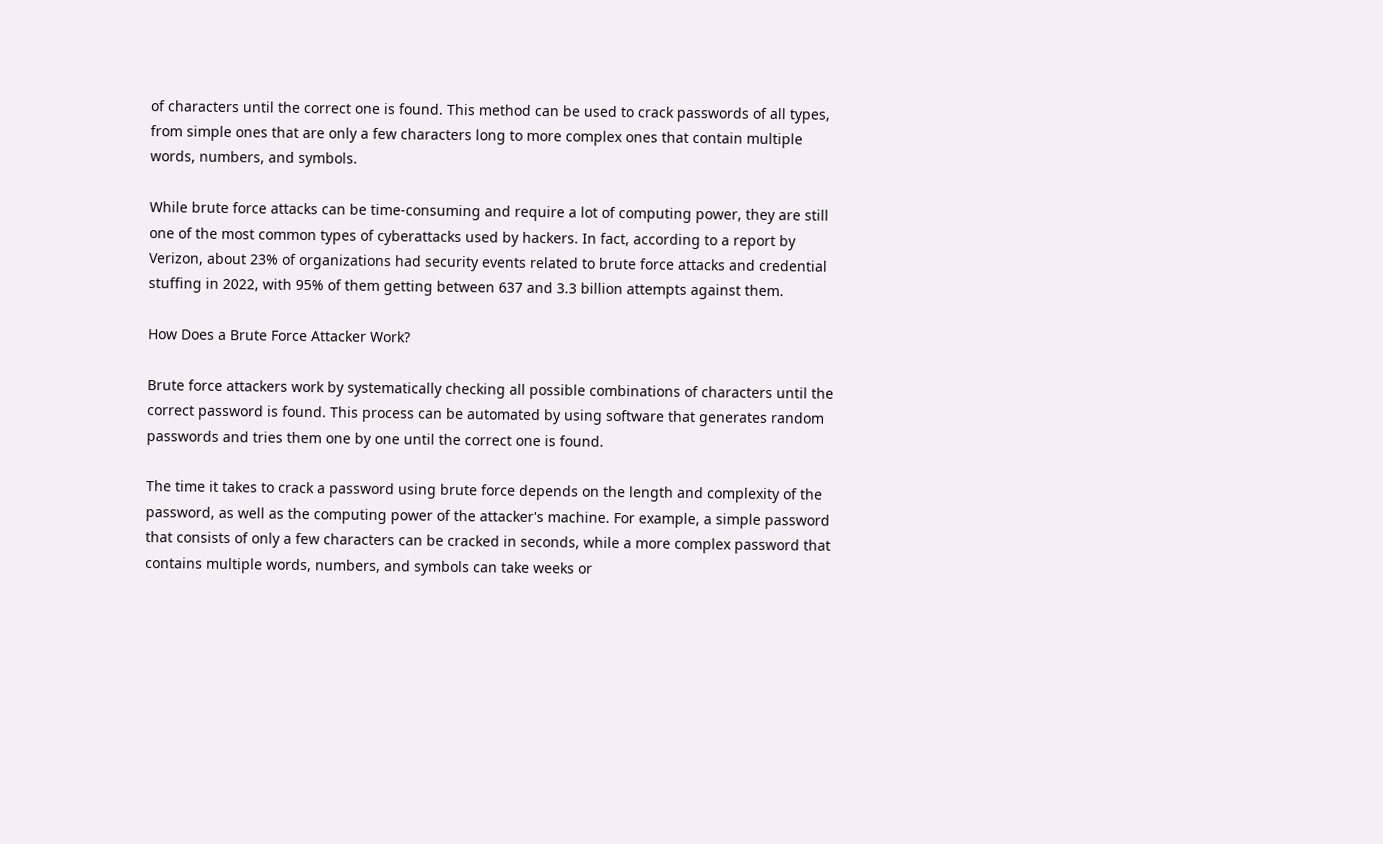of characters until the correct one is found. This method can be used to crack passwords of all types, from simple ones that are only a few characters long to more complex ones that contain multiple words, numbers, and symbols.

While brute force attacks can be time-consuming and require a lot of computing power, they are still one of the most common types of cyberattacks used by hackers. In fact, according to a report by Verizon, about 23% of organizations had security events related to brute force attacks and credential stuffing in 2022, with 95% of them getting between 637 and 3.3 billion attempts against them.

How Does a Brute Force Attacker Work?

Brute force attackers work by systematically checking all possible combinations of characters until the correct password is found. This process can be automated by using software that generates random passwords and tries them one by one until the correct one is found.

The time it takes to crack a password using brute force depends on the length and complexity of the password, as well as the computing power of the attacker's machine. For example, a simple password that consists of only a few characters can be cracked in seconds, while a more complex password that contains multiple words, numbers, and symbols can take weeks or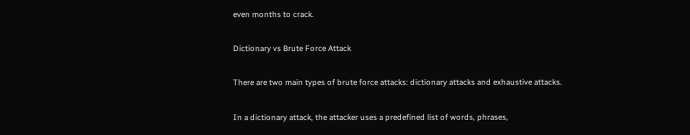even months to crack.

Dictionary vs Brute Force Attack

There are two main types of brute force attacks: dictionary attacks and exhaustive attacks.

In a dictionary attack, the attacker uses a predefined list of words, phrases,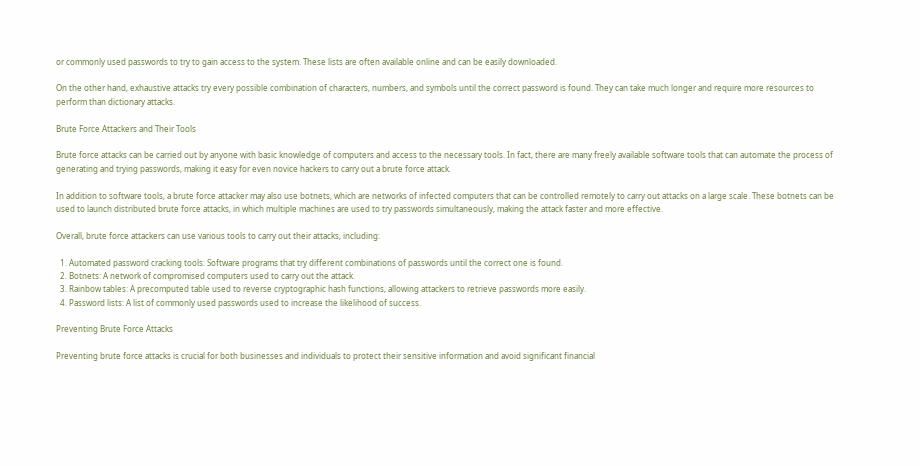or commonly used passwords to try to gain access to the system. These lists are often available online and can be easily downloaded.

On the other hand, exhaustive attacks try every possible combination of characters, numbers, and symbols until the correct password is found. They can take much longer and require more resources to perform than dictionary attacks.

Brute Force Attackers and Their Tools

Brute force attacks can be carried out by anyone with basic knowledge of computers and access to the necessary tools. In fact, there are many freely available software tools that can automate the process of generating and trying passwords, making it easy for even novice hackers to carry out a brute force attack.

In addition to software tools, a brute force attacker may also use botnets, which are networks of infected computers that can be controlled remotely to carry out attacks on a large scale. These botnets can be used to launch distributed brute force attacks, in which multiple machines are used to try passwords simultaneously, making the attack faster and more effective.

Overall, brute force attackers can use various tools to carry out their attacks, including:

  1. Automated password cracking tools: Software programs that try different combinations of passwords until the correct one is found.
  2. Botnets: A network of compromised computers used to carry out the attack.
  3. Rainbow tables: A precomputed table used to reverse cryptographic hash functions, allowing attackers to retrieve passwords more easily.
  4. Password lists: A list of commonly used passwords used to increase the likelihood of success.

Preventing Brute Force Attacks

Preventing brute force attacks is crucial for both businesses and individuals to protect their sensitive information and avoid significant financial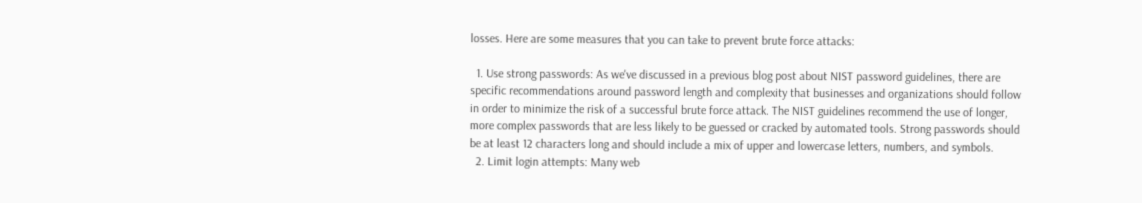losses. Here are some measures that you can take to prevent brute force attacks:

  1. Use strong passwords: As we've discussed in a previous blog post about NIST password guidelines, there are specific recommendations around password length and complexity that businesses and organizations should follow in order to minimize the risk of a successful brute force attack. The NIST guidelines recommend the use of longer, more complex passwords that are less likely to be guessed or cracked by automated tools. Strong passwords should be at least 12 characters long and should include a mix of upper and lowercase letters, numbers, and symbols.
  2. Limit login attempts: Many web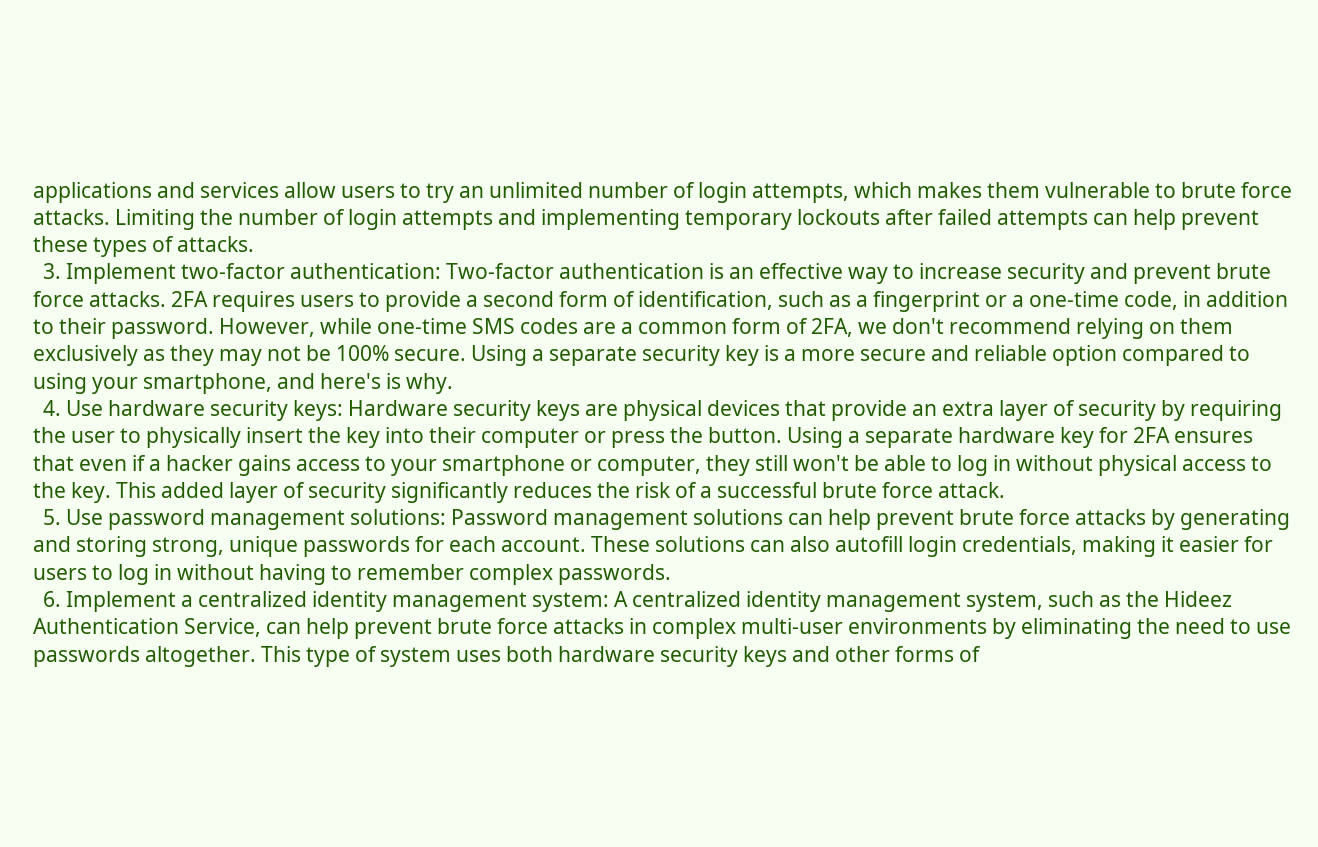applications and services allow users to try an unlimited number of login attempts, which makes them vulnerable to brute force attacks. Limiting the number of login attempts and implementing temporary lockouts after failed attempts can help prevent these types of attacks.
  3. Implement two-factor authentication: Two-factor authentication is an effective way to increase security and prevent brute force attacks. 2FA requires users to provide a second form of identification, such as a fingerprint or a one-time code, in addition to their password. However, while one-time SMS codes are a common form of 2FA, we don't recommend relying on them exclusively as they may not be 100% secure. Using a separate security key is a more secure and reliable option compared to using your smartphone, and here's is why.
  4. Use hardware security keys: Hardware security keys are physical devices that provide an extra layer of security by requiring the user to physically insert the key into their computer or press the button. Using a separate hardware key for 2FA ensures that even if a hacker gains access to your smartphone or computer, they still won't be able to log in without physical access to the key. This added layer of security significantly reduces the risk of a successful brute force attack.
  5. Use password management solutions: Password management solutions can help prevent brute force attacks by generating and storing strong, unique passwords for each account. These solutions can also autofill login credentials, making it easier for users to log in without having to remember complex passwords.
  6. Implement a centralized identity management system: A centralized identity management system, such as the Hideez Authentication Service, can help prevent brute force attacks in complex multi-user environments by eliminating the need to use passwords altogether. This type of system uses both hardware security keys and other forms of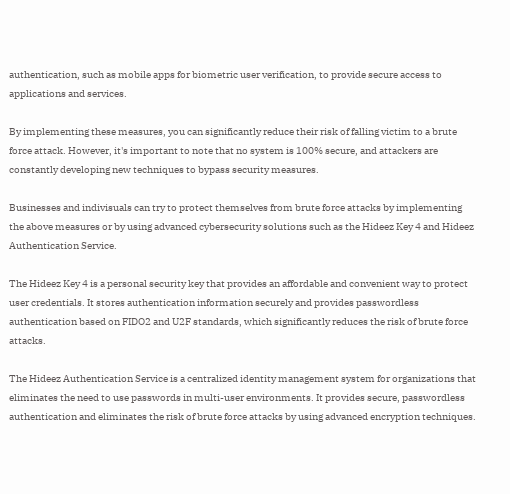authentication, such as mobile apps for biometric user verification, to provide secure access to applications and services.

By implementing these measures, you can significantly reduce their risk of falling victim to a brute force attack. However, it's important to note that no system is 100% secure, and attackers are constantly developing new techniques to bypass security measures.

Businesses and indivisuals can try to protect themselves from brute force attacks by implementing the above measures or by using advanced cybersecurity solutions such as the Hideez Key 4 and Hideez Authentication Service.

The Hideez Key 4 is a personal security key that provides an affordable and convenient way to protect user credentials. It stores authentication information securely and provides passwordless authentication based on FIDO2 and U2F standards, which significantly reduces the risk of brute force attacks.

The Hideez Authentication Service is a centralized identity management system for organizations that eliminates the need to use passwords in multi-user environments. It provides secure, passwordless authentication and eliminates the risk of brute force attacks by using advanced encryption techniques.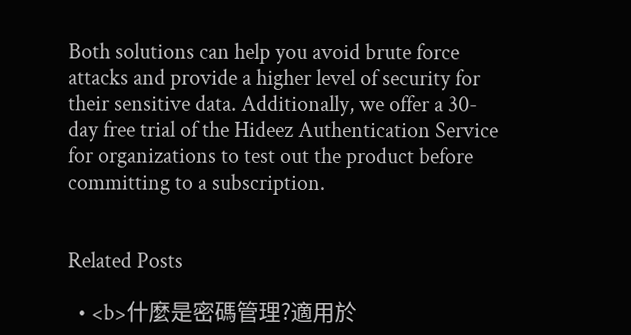Both solutions can help you avoid brute force attacks and provide a higher level of security for their sensitive data. Additionally, we offer a 30-day free trial of the Hideez Authentication Service for organizations to test out the product before committing to a subscription.


Related Posts

  • <b>什麼是密碼管理?適用於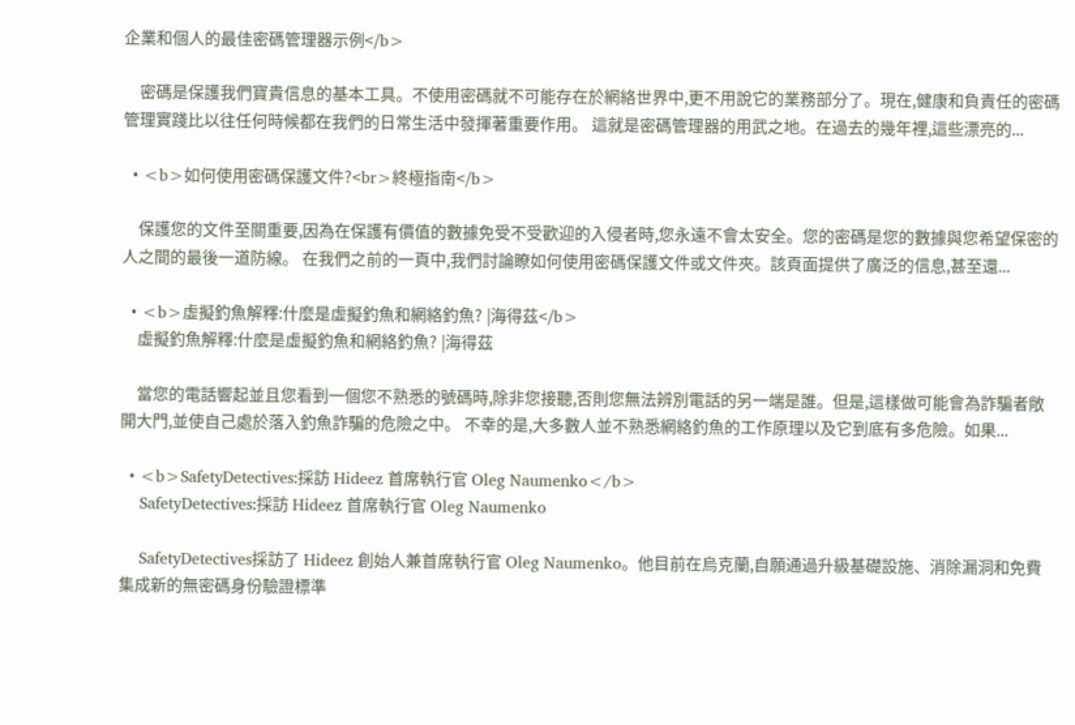企業和個人的最佳密碼管理器示例</b>

    密碼是保護我們寶貴信息的基本工具。不使用密碼就不可能存在於網絡世界中,更不用說它的業務部分了。現在,健康和負責任的密碼管理實踐比以往任何時候都在我們的日常生活中發揮著重要作用。 這就是密碼管理器的用武之地。在過去的幾年裡,這些漂亮的...

  • <b>如何使用密碼保護文件?<br>終極指南</b>

    保護您的文件至關重要,因為在保護有價值的數據免受不受歡迎的入侵者時,您永遠不會太安全。您的密碼是您的數據與您希望保密的人之間的最後一道防線。 在我們之前的一頁中,我們討論瞭如何使用密碼保護文件或文件夾。該頁面提供了廣泛的信息,甚至還...

  • <b>虛擬釣魚解釋:什麼是虛擬釣魚和網絡釣魚? |海得茲</b>
    虛擬釣魚解釋:什麼是虛擬釣魚和網絡釣魚? |海得茲

    當您的電話響起並且您看到一個您不熟悉的號碼時,除非您接聽,否則您無法辨別電話的另一端是誰。但是,這樣做可能會為詐騙者敞開大門,並使自己處於落入釣魚詐騙的危險之中。 不幸的是,大多數人並不熟悉網絡釣魚的工作原理以及它到底有多危險。如果...

  • <b>SafetyDetectives:採訪 Hideez 首席執行官 Oleg Naumenko</b>
    SafetyDetectives:採訪 Hideez 首席執行官 Oleg Naumenko

    SafetyDetectives採訪了 Hideez 創始人兼首席執行官 Oleg Naumenko。他目前在烏克蘭,自願通過升級基礎設施、消除漏洞和免費集成新的無密碼身份驗證標準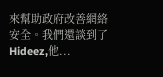來幫助政府改善網絡安全。我們還談到了 Hideez,他...